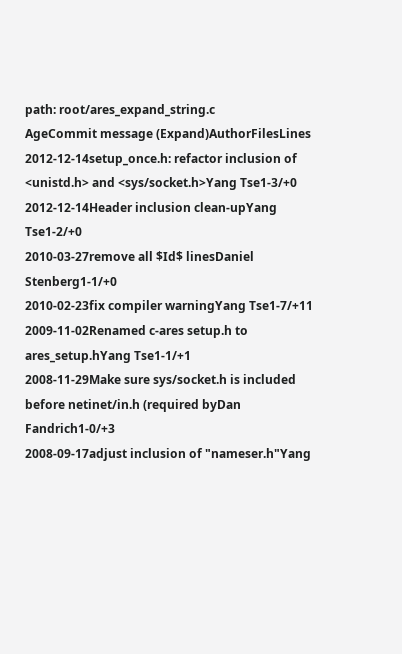path: root/ares_expand_string.c
AgeCommit message (Expand)AuthorFilesLines
2012-12-14setup_once.h: refactor inclusion of <unistd.h> and <sys/socket.h>Yang Tse1-3/+0
2012-12-14Header inclusion clean-upYang Tse1-2/+0
2010-03-27remove all $Id$ linesDaniel Stenberg1-1/+0
2010-02-23fix compiler warningYang Tse1-7/+11
2009-11-02Renamed c-ares setup.h to ares_setup.hYang Tse1-1/+1
2008-11-29Make sure sys/socket.h is included before netinet/in.h (required byDan Fandrich1-0/+3
2008-09-17adjust inclusion of "nameser.h"Yang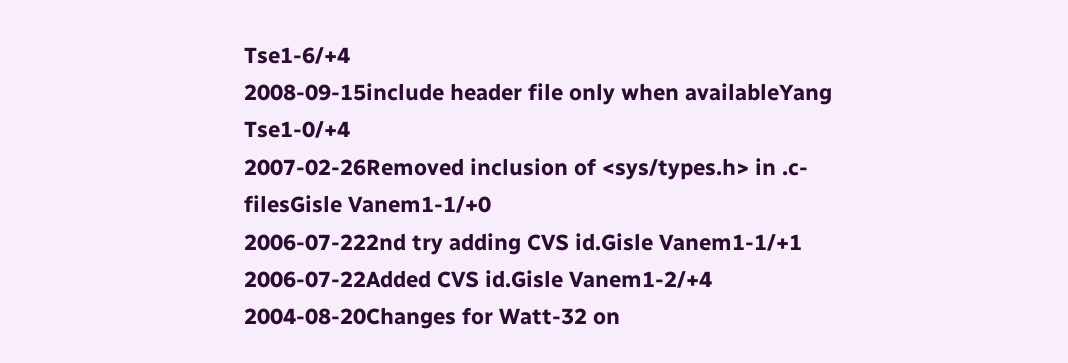Tse1-6/+4
2008-09-15include header file only when availableYang Tse1-0/+4
2007-02-26Removed inclusion of <sys/types.h> in .c-filesGisle Vanem1-1/+0
2006-07-222nd try adding CVS id.Gisle Vanem1-1/+1
2006-07-22Added CVS id.Gisle Vanem1-2/+4
2004-08-20Changes for Watt-32 on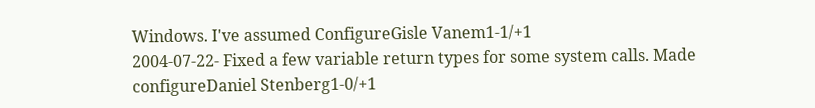Windows. I've assumed ConfigureGisle Vanem1-1/+1
2004-07-22- Fixed a few variable return types for some system calls. Made configureDaniel Stenberg1-0/+1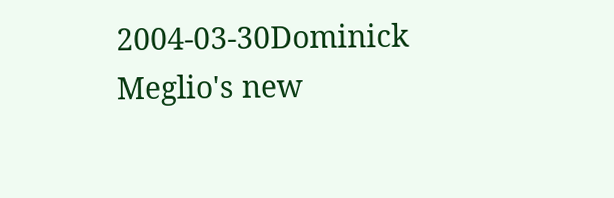2004-03-30Dominick Meglio's new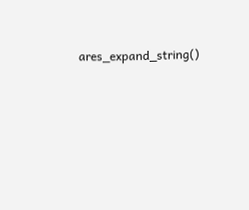ares_expand_string()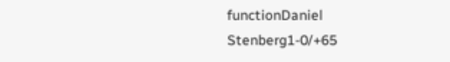functionDaniel Stenberg1-0/+65